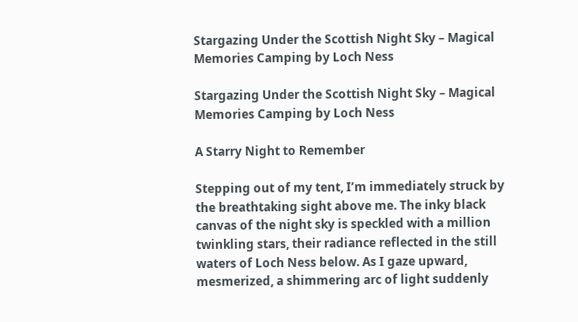Stargazing Under the Scottish Night Sky – Magical Memories Camping by Loch Ness

Stargazing Under the Scottish Night Sky – Magical Memories Camping by Loch Ness

A Starry Night to Remember

Stepping out of my tent, I’m immediately struck by the breathtaking sight above me. The inky black canvas of the night sky is speckled with a million twinkling stars, their radiance reflected in the still waters of Loch Ness below. As I gaze upward, mesmerized, a shimmering arc of light suddenly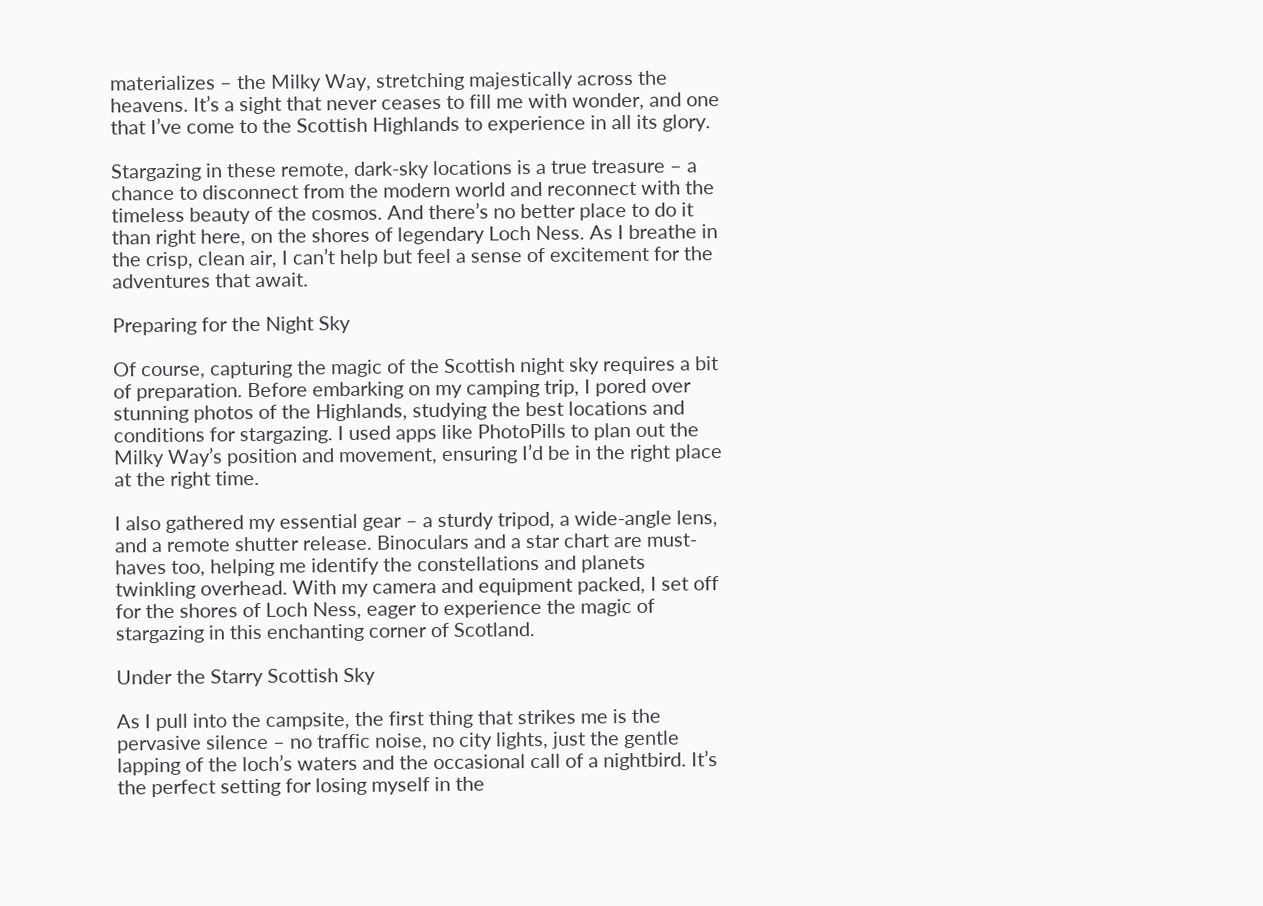materializes – the Milky Way, stretching majestically across the heavens. It’s a sight that never ceases to fill me with wonder, and one that I’ve come to the Scottish Highlands to experience in all its glory.

Stargazing in these remote, dark-sky locations is a true treasure – a chance to disconnect from the modern world and reconnect with the timeless beauty of the cosmos. And there’s no better place to do it than right here, on the shores of legendary Loch Ness. As I breathe in the crisp, clean air, I can’t help but feel a sense of excitement for the adventures that await.

Preparing for the Night Sky

Of course, capturing the magic of the Scottish night sky requires a bit of preparation. Before embarking on my camping trip, I pored over stunning photos of the Highlands, studying the best locations and conditions for stargazing. I used apps like PhotoPills to plan out the Milky Way’s position and movement, ensuring I’d be in the right place at the right time.

I also gathered my essential gear – a sturdy tripod, a wide-angle lens, and a remote shutter release. Binoculars and a star chart are must-haves too, helping me identify the constellations and planets twinkling overhead. With my camera and equipment packed, I set off for the shores of Loch Ness, eager to experience the magic of stargazing in this enchanting corner of Scotland.

Under the Starry Scottish Sky

As I pull into the campsite, the first thing that strikes me is the pervasive silence – no traffic noise, no city lights, just the gentle lapping of the loch’s waters and the occasional call of a nightbird. It’s the perfect setting for losing myself in the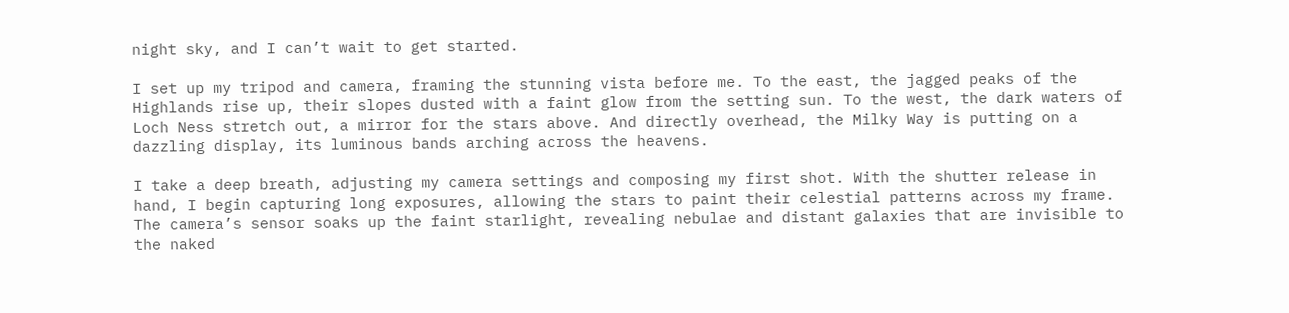night sky, and I can’t wait to get started.

I set up my tripod and camera, framing the stunning vista before me. To the east, the jagged peaks of the Highlands rise up, their slopes dusted with a faint glow from the setting sun. To the west, the dark waters of Loch Ness stretch out, a mirror for the stars above. And directly overhead, the Milky Way is putting on a dazzling display, its luminous bands arching across the heavens.

I take a deep breath, adjusting my camera settings and composing my first shot. With the shutter release in hand, I begin capturing long exposures, allowing the stars to paint their celestial patterns across my frame. The camera’s sensor soaks up the faint starlight, revealing nebulae and distant galaxies that are invisible to the naked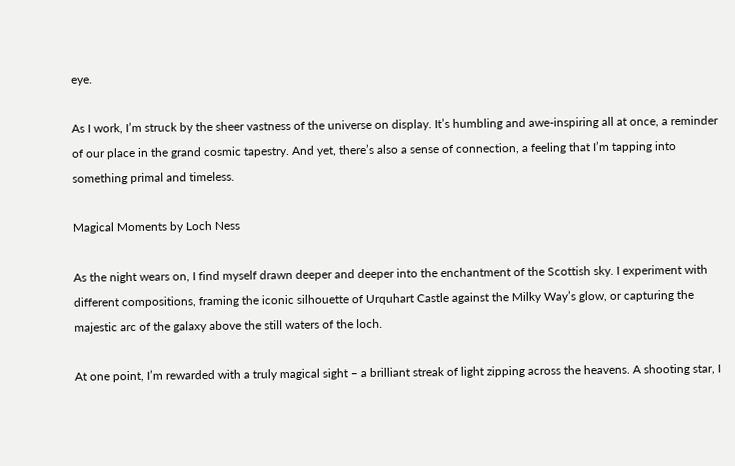eye.

As I work, I’m struck by the sheer vastness of the universe on display. It’s humbling and awe-inspiring all at once, a reminder of our place in the grand cosmic tapestry. And yet, there’s also a sense of connection, a feeling that I’m tapping into something primal and timeless.

Magical Moments by Loch Ness

As the night wears on, I find myself drawn deeper and deeper into the enchantment of the Scottish sky. I experiment with different compositions, framing the iconic silhouette of Urquhart Castle against the Milky Way’s glow, or capturing the majestic arc of the galaxy above the still waters of the loch.

At one point, I’m rewarded with a truly magical sight – a brilliant streak of light zipping across the heavens. A shooting star, I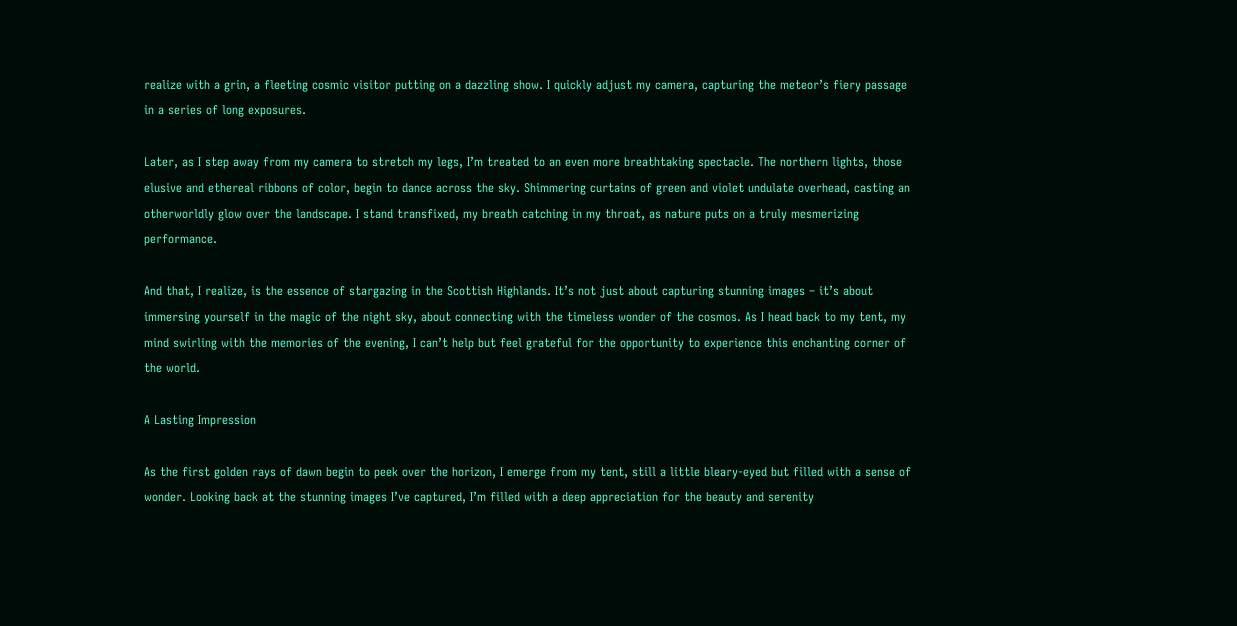realize with a grin, a fleeting cosmic visitor putting on a dazzling show. I quickly adjust my camera, capturing the meteor’s fiery passage in a series of long exposures.

Later, as I step away from my camera to stretch my legs, I’m treated to an even more breathtaking spectacle. The northern lights, those elusive and ethereal ribbons of color, begin to dance across the sky. Shimmering curtains of green and violet undulate overhead, casting an otherworldly glow over the landscape. I stand transfixed, my breath catching in my throat, as nature puts on a truly mesmerizing performance.

And that, I realize, is the essence of stargazing in the Scottish Highlands. It’s not just about capturing stunning images – it’s about immersing yourself in the magic of the night sky, about connecting with the timeless wonder of the cosmos. As I head back to my tent, my mind swirling with the memories of the evening, I can’t help but feel grateful for the opportunity to experience this enchanting corner of the world.

A Lasting Impression

As the first golden rays of dawn begin to peek over the horizon, I emerge from my tent, still a little bleary-eyed but filled with a sense of wonder. Looking back at the stunning images I’ve captured, I’m filled with a deep appreciation for the beauty and serenity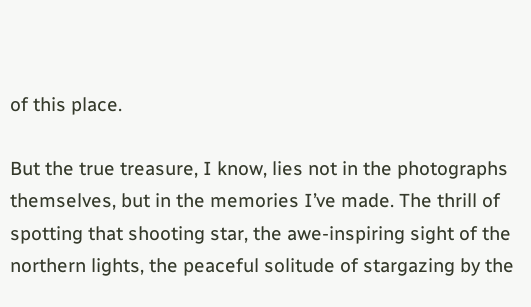of this place.

But the true treasure, I know, lies not in the photographs themselves, but in the memories I’ve made. The thrill of spotting that shooting star, the awe-inspiring sight of the northern lights, the peaceful solitude of stargazing by the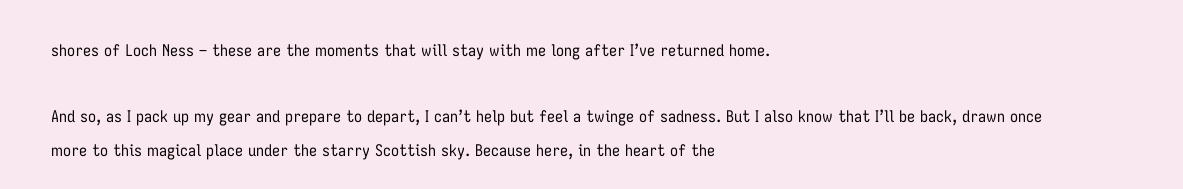shores of Loch Ness – these are the moments that will stay with me long after I’ve returned home.

And so, as I pack up my gear and prepare to depart, I can’t help but feel a twinge of sadness. But I also know that I’ll be back, drawn once more to this magical place under the starry Scottish sky. Because here, in the heart of the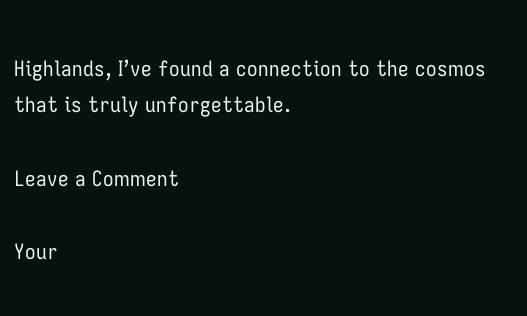Highlands, I’ve found a connection to the cosmos that is truly unforgettable.

Leave a Comment

Your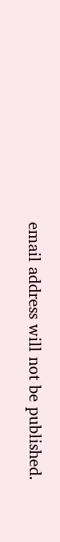email address will not be published.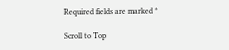Required fields are marked *

Scroll to Top